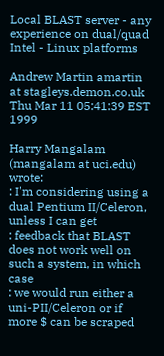Local BLAST server - any experience on dual/quad Intel - Linux platforms

Andrew Martin amartin at stagleys.demon.co.uk
Thu Mar 11 05:41:39 EST 1999

Harry Mangalam (mangalam at uci.edu) wrote:
: I'm considering using a dual Pentium II/Celeron, unless I can get
: feedback that BLAST does not work well on such a system, in which case
: we would run either a uni-PII/Celeron or if more $ can be scraped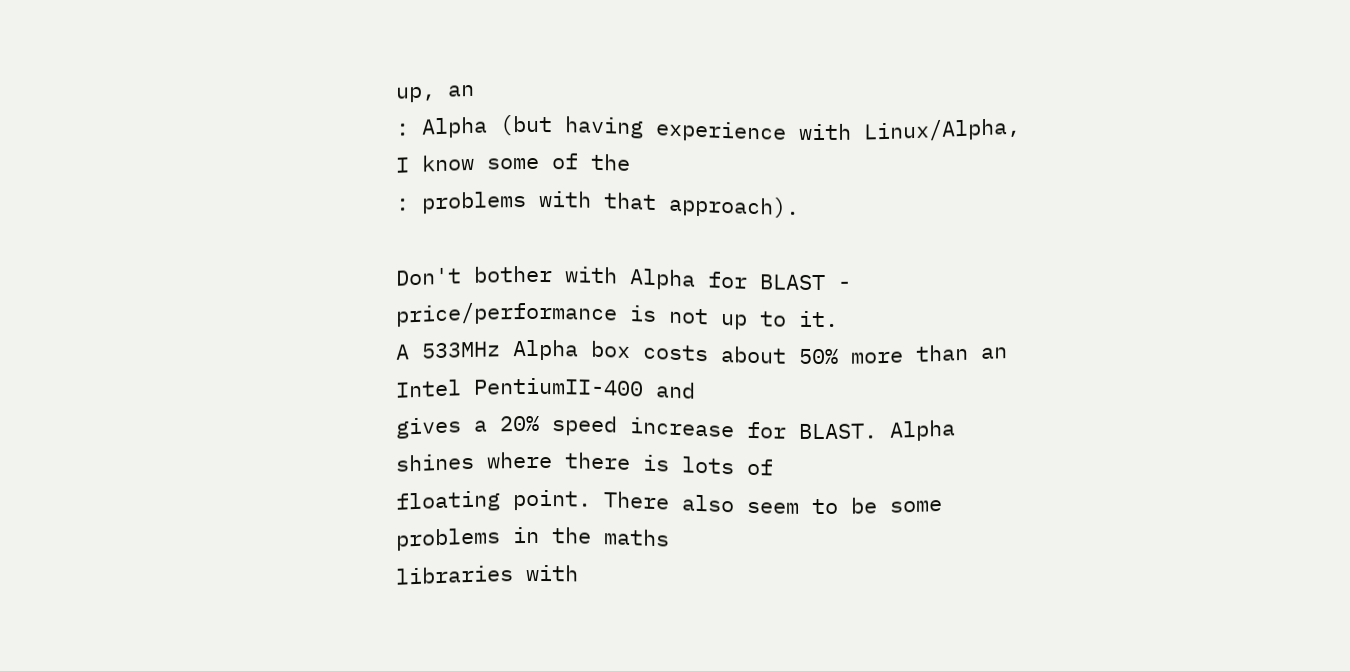up, an
: Alpha (but having experience with Linux/Alpha, I know some of the
: problems with that approach).

Don't bother with Alpha for BLAST - price/performance is not up to it.
A 533MHz Alpha box costs about 50% more than an Intel PentiumII-400 and
gives a 20% speed increase for BLAST. Alpha shines where there is lots of
floating point. There also seem to be some problems in the maths
libraries with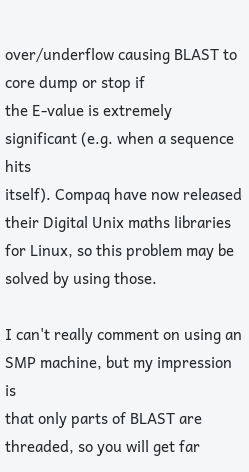over/underflow causing BLAST to core dump or stop if
the E-value is extremely significant (e.g. when a sequence hits
itself). Compaq have now released their Digital Unix maths libraries
for Linux, so this problem may be solved by using those.

I can't really comment on using an SMP machine, but my impression is
that only parts of BLAST are threaded, so you will get far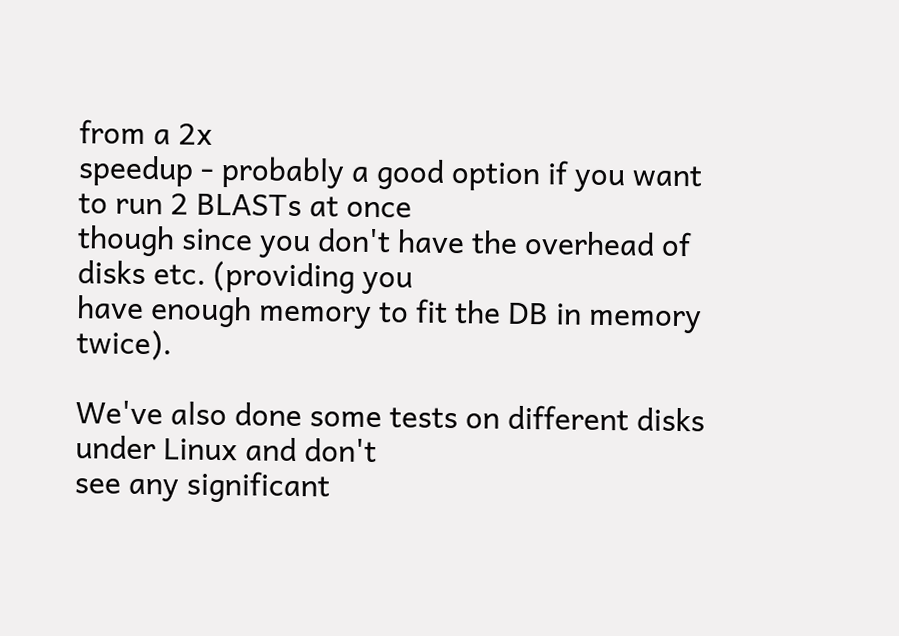from a 2x
speedup - probably a good option if you want to run 2 BLASTs at once
though since you don't have the overhead of disks etc. (providing you
have enough memory to fit the DB in memory twice).

We've also done some tests on different disks under Linux and don't
see any significant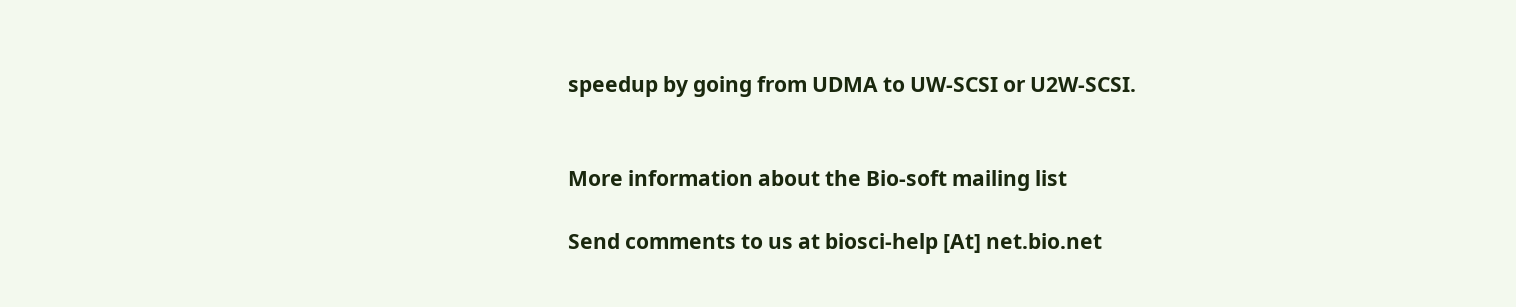speedup by going from UDMA to UW-SCSI or U2W-SCSI.


More information about the Bio-soft mailing list

Send comments to us at biosci-help [At] net.bio.net